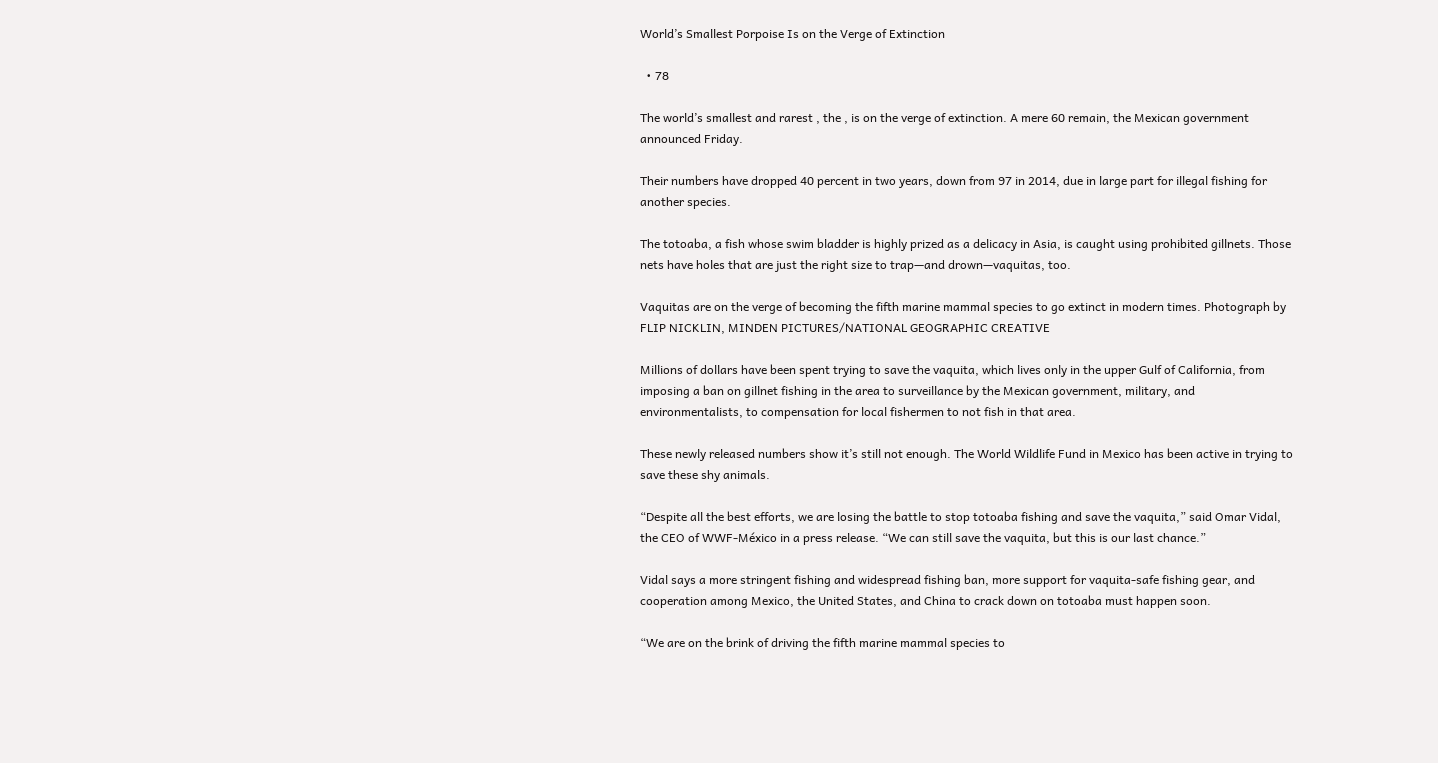World’s Smallest Porpoise Is on the Verge of Extinction

  • 78

The world’s smallest and rarest , the , is on the verge of extinction. A mere 60 remain, the Mexican government announced Friday.

Their numbers have dropped 40 percent in two years, down from 97 in 2014, due in large part for illegal fishing for another species.

The totoaba, a fish whose swim bladder is highly prized as a delicacy in Asia, is caught using prohibited gillnets. Those nets have holes that are just the right size to trap—and drown—vaquitas, too.

Vaquitas are on the verge of becoming the fifth marine mammal species to go extinct in modern times. Photograph by FLIP NICKLIN, MINDEN PICTURES/NATIONAL GEOGRAPHIC CREATIVE

Millions of dollars have been spent trying to save the vaquita, which lives only in the upper Gulf of California, from imposing a ban on gillnet fishing in the area to surveillance by the Mexican government, military, and environmentalists, to compensation for local fishermen to not fish in that area.

These newly released numbers show it’s still not enough. The World Wildlife Fund in Mexico has been active in trying to save these shy animals.

“Despite all the best efforts, we are losing the battle to stop totoaba fishing and save the vaquita,” said Omar Vidal, the CEO of WWF-México in a press release. “We can still save the vaquita, but this is our last chance.”

Vidal says a more stringent fishing and widespread fishing ban, more support for vaquita-safe fishing gear, and cooperation among Mexico, the United States, and China to crack down on totoaba must happen soon.

“We are on the brink of driving the fifth marine mammal species to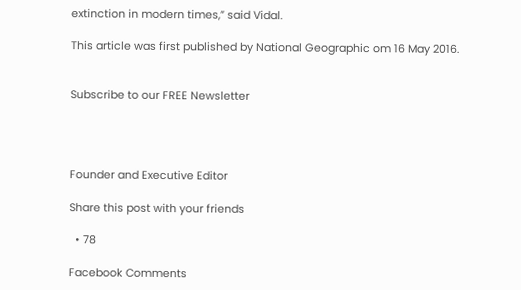extinction in modern times,” said Vidal.

This article was first published by National Geographic om 16 May 2016.


Subscribe to our FREE Newsletter




Founder and Executive Editor

Share this post with your friends

  • 78

Facebook Comments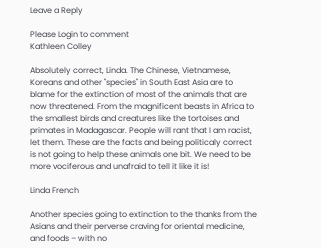Leave a Reply

Please Login to comment
Kathleen Colley

Absolutely correct, Linda. The Chinese, Vietnamese, Koreans and other "species" in South East Asia are to blame for the extinction of most of the animals that are now threatened. From the magnificent beasts in Africa to the smallest birds and creatures like the tortoises and primates in Madagascar. People will rant that I am racist, let them. These are the facts and being politicaly correct is not going to help these animals one bit. We need to be more vociferous and unafraid to tell it like it is!

Linda French

Another species going to extinction to the thanks from the Asians and their perverse craving for oriental medicine, and foods – with no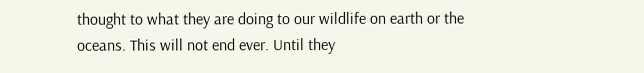thought to what they are doing to our wildlife on earth or the oceans. This will not end ever. Until they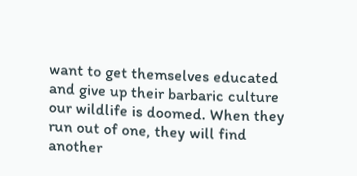want to get themselves educated and give up their barbaric culture our wildlife is doomed. When they run out of one, they will find another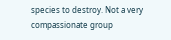species to destroy. Not a very compassionate group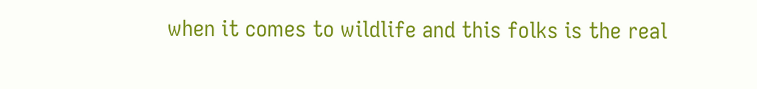when it comes to wildlife and this folks is the real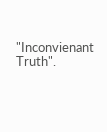"Inconvienant Truth".